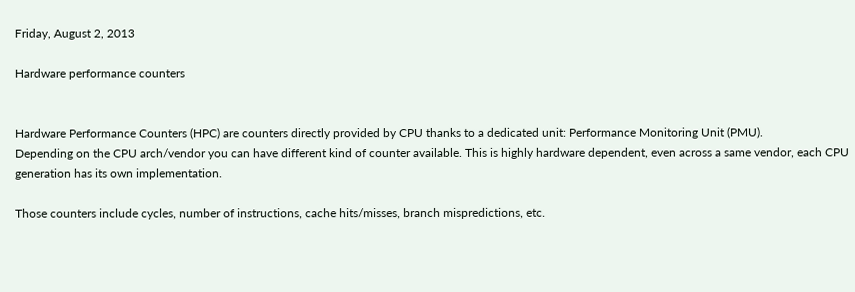Friday, August 2, 2013

Hardware performance counters


Hardware Performance Counters (HPC) are counters directly provided by CPU thanks to a dedicated unit: Performance Monitoring Unit (PMU).
Depending on the CPU arch/vendor you can have different kind of counter available. This is highly hardware dependent, even across a same vendor, each CPU generation has its own implementation.

Those counters include cycles, number of instructions, cache hits/misses, branch mispredictions, etc.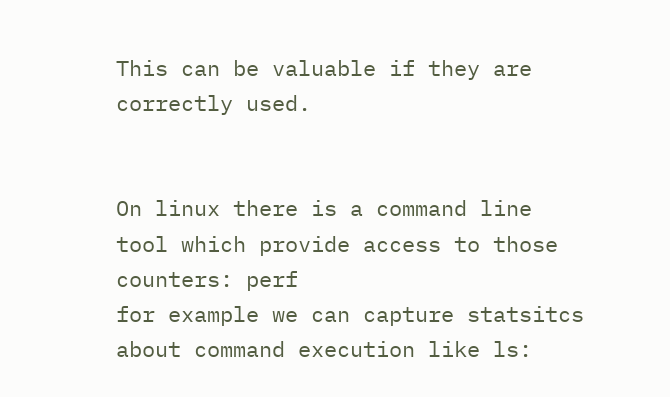This can be valuable if they are correctly used.


On linux there is a command line tool which provide access to those counters: perf
for example we can capture statsitcs about command execution like ls: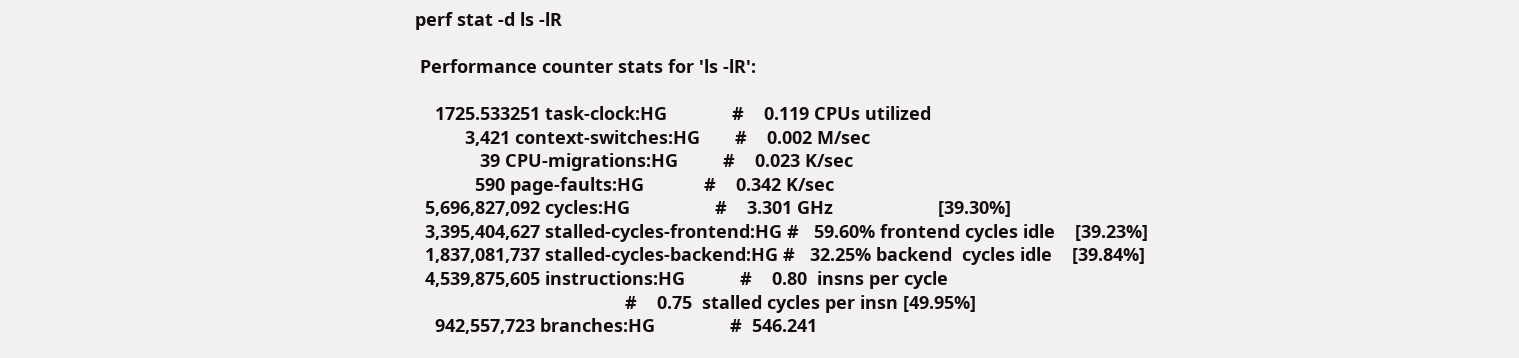perf stat -d ls -lR

 Performance counter stats for 'ls -lR':

    1725.533251 task-clock:HG             #    0.119 CPUs utilized
          3,421 context-switches:HG       #    0.002 M/sec
             39 CPU-migrations:HG         #    0.023 K/sec
            590 page-faults:HG            #    0.342 K/sec
  5,696,827,092 cycles:HG                 #    3.301 GHz                     [39.30%]
  3,395,404,627 stalled-cycles-frontend:HG #   59.60% frontend cycles idle    [39.23%]
  1,837,081,737 stalled-cycles-backend:HG #   32.25% backend  cycles idle    [39.84%]
  4,539,875,605 instructions:HG           #    0.80  insns per cycle
                                          #    0.75  stalled cycles per insn [49.95%]
    942,557,723 branches:HG               #  546.241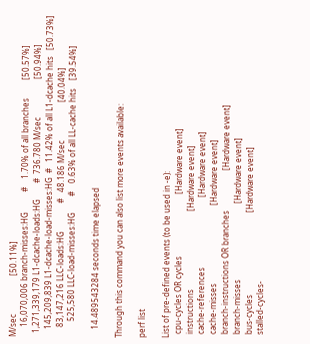M/sec                   [50.11%]
     16,070,006 branch-misses:HG          #    1.70% of all branches         [50.57%]
  1,271,339,179 L1-dcache-loads:HG        #  736.780 M/sec                   [50.94%]
    145,209,839 L1-dcache-load-misses:HG  #   11.42% of all L1-dcache hits   [50.73%]
     83,147,216 LLC-loads:HG              #   48.186 M/sec                   [40.04%]
        525,580 LLC-load-misses:HG        #    0.63% of all LL-cache hits    [39.54%]

    14.489543284 seconds time elapsed

Through this command you can also list more events available:

perf list

List of pre-defined events (to be used in -e):
  cpu-cycles OR cycles                               [Hardware event]
  instructions                                       [Hardware event]
  cache-references                                   [Hardware event]
  cache-misses                                       [Hardware event]
  branch-instructions OR branches                    [Hardware event]
  branch-misses                                      [Hardware event]
  bus-cycles                                         [Hardware event]
  stalled-cycles-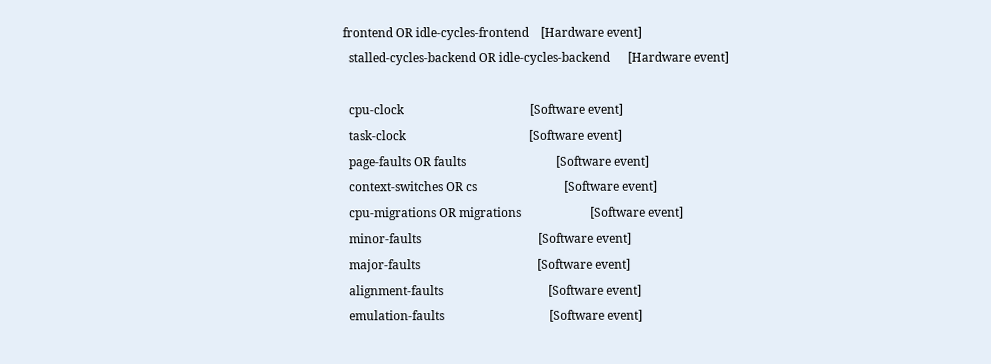frontend OR idle-cycles-frontend    [Hardware event]
  stalled-cycles-backend OR idle-cycles-backend      [Hardware event]

  cpu-clock                                          [Software event]
  task-clock                                         [Software event]
  page-faults OR faults                              [Software event]
  context-switches OR cs                             [Software event]
  cpu-migrations OR migrations                       [Software event]
  minor-faults                                       [Software event]
  major-faults                                       [Software event]
  alignment-faults                                   [Software event]
  emulation-faults                                   [Software event]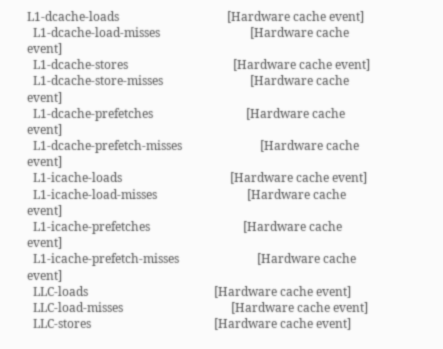L1-dcache-loads                                    [Hardware cache event]
  L1-dcache-load-misses                              [Hardware cache event]
  L1-dcache-stores                                   [Hardware cache event]
  L1-dcache-store-misses                             [Hardware cache event]
  L1-dcache-prefetches                               [Hardware cache event]
  L1-dcache-prefetch-misses                          [Hardware cache event]
  L1-icache-loads                                    [Hardware cache event]
  L1-icache-load-misses                              [Hardware cache event]
  L1-icache-prefetches                               [Hardware cache event]
  L1-icache-prefetch-misses                          [Hardware cache event]
  LLC-loads                                          [Hardware cache event]
  LLC-load-misses                                    [Hardware cache event]
  LLC-stores                                         [Hardware cache event]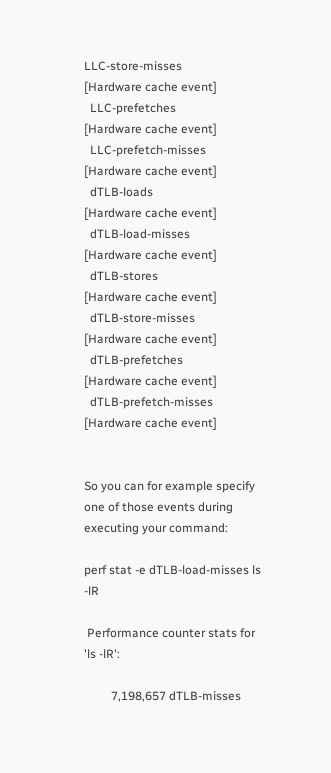LLC-store-misses                                   [Hardware cache event]
  LLC-prefetches                                     [Hardware cache event]
  LLC-prefetch-misses                                [Hardware cache event]
  dTLB-loads                                         [Hardware cache event]
  dTLB-load-misses                                   [Hardware cache event]
  dTLB-stores                                        [Hardware cache event]
  dTLB-store-misses                                  [Hardware cache event]
  dTLB-prefetches                                    [Hardware cache event]
  dTLB-prefetch-misses                               [Hardware cache event]


So you can for example specify one of those events during executing your command:

perf stat -e dTLB-load-misses ls -lR

 Performance counter stats for 'ls -lR':

         7,198,657 dTLB-misses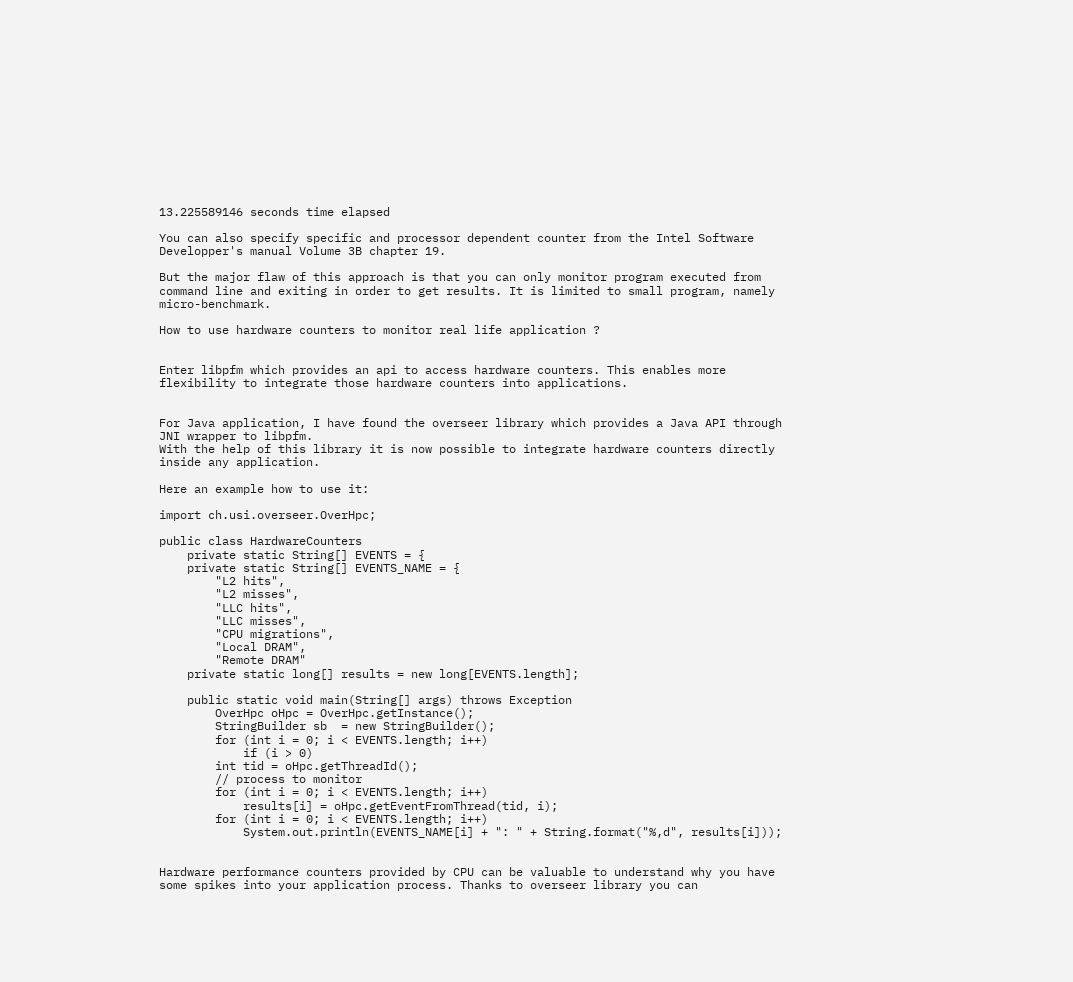13.225589146 seconds time elapsed

You can also specify specific and processor dependent counter from the Intel Software Developper's manual Volume 3B chapter 19.

But the major flaw of this approach is that you can only monitor program executed from command line and exiting in order to get results. It is limited to small program, namely micro-benchmark.

How to use hardware counters to monitor real life application ?


Enter libpfm which provides an api to access hardware counters. This enables more flexibility to integrate those hardware counters into applications.


For Java application, I have found the overseer library which provides a Java API through JNI wrapper to libpfm.
With the help of this library it is now possible to integrate hardware counters directly inside any application.

Here an example how to use it:

import ch.usi.overseer.OverHpc;

public class HardwareCounters
    private static String[] EVENTS = {
    private static String[] EVENTS_NAME = {
        "L2 hits",
        "L2 misses",
        "LLC hits",
        "LLC misses",
        "CPU migrations",
        "Local DRAM",
        "Remote DRAM"
    private static long[] results = new long[EVENTS.length];

    public static void main(String[] args) throws Exception
        OverHpc oHpc = OverHpc.getInstance();
        StringBuilder sb  = new StringBuilder();
        for (int i = 0; i < EVENTS.length; i++)
            if (i > 0)
        int tid = oHpc.getThreadId();
        // process to monitor
        for (int i = 0; i < EVENTS.length; i++)
            results[i] = oHpc.getEventFromThread(tid, i);
        for (int i = 0; i < EVENTS.length; i++)
            System.out.println(EVENTS_NAME[i] + ": " + String.format("%,d", results[i]));


Hardware performance counters provided by CPU can be valuable to understand why you have some spikes into your application process. Thanks to overseer library you can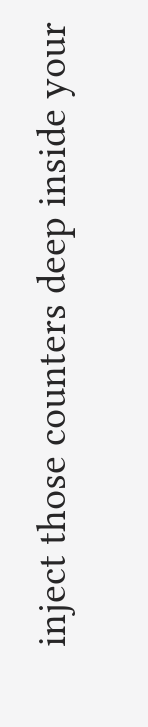inject those counters deep inside your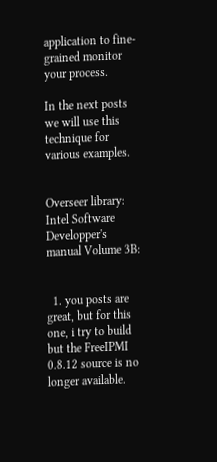application to fine-grained monitor your process.

In the next posts we will use this technique for various examples.


Overseer library:
Intel Software Developper's manual Volume 3B:


  1. you posts are great, but for this one, i try to build but the FreeIPMI 0.8.12 source is no longer available.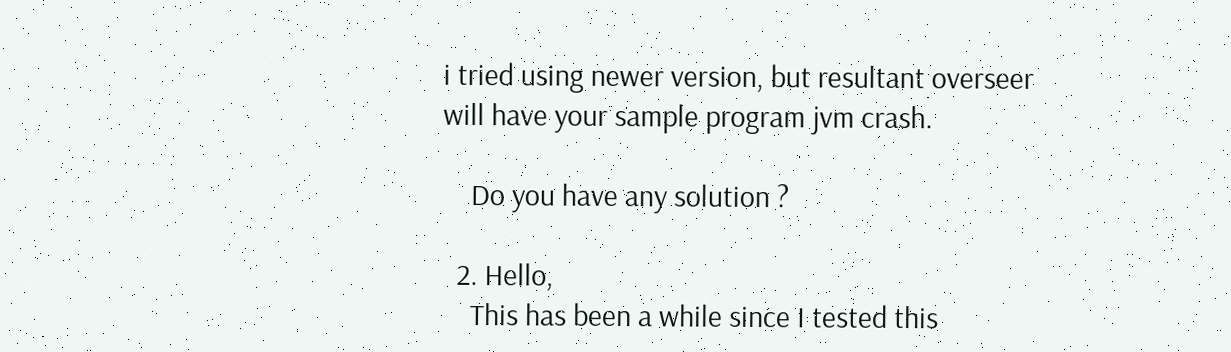i tried using newer version, but resultant overseer will have your sample program jvm crash.

    Do you have any solution ?

  2. Hello,
    This has been a while since I tested this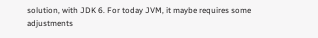solution, with JDK 6. For today JVM, it maybe requires some adjustments